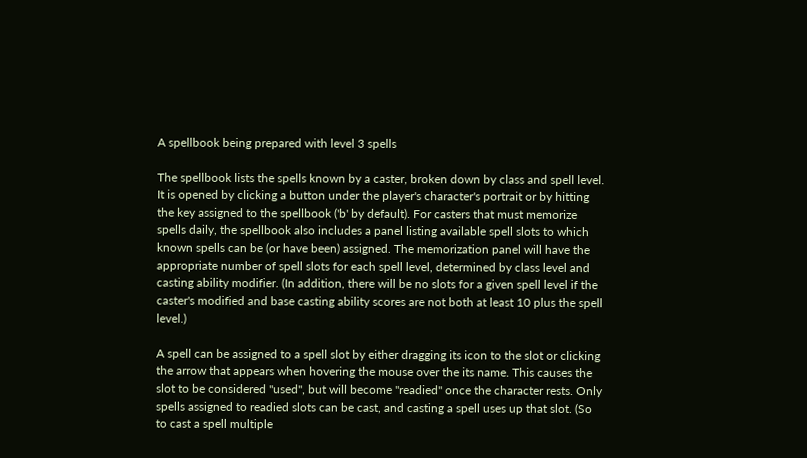A spellbook being prepared with level 3 spells

The spellbook lists the spells known by a caster, broken down by class and spell level. It is opened by clicking a button under the player's character's portrait or by hitting the key assigned to the spellbook ('b' by default). For casters that must memorize spells daily, the spellbook also includes a panel listing available spell slots to which known spells can be (or have been) assigned. The memorization panel will have the appropriate number of spell slots for each spell level, determined by class level and casting ability modifier. (In addition, there will be no slots for a given spell level if the caster's modified and base casting ability scores are not both at least 10 plus the spell level.)

A spell can be assigned to a spell slot by either dragging its icon to the slot or clicking the arrow that appears when hovering the mouse over the its name. This causes the slot to be considered "used", but will become "readied" once the character rests. Only spells assigned to readied slots can be cast, and casting a spell uses up that slot. (So to cast a spell multiple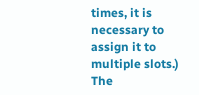times, it is necessary to assign it to multiple slots.) The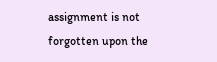assignment is not forgotten upon the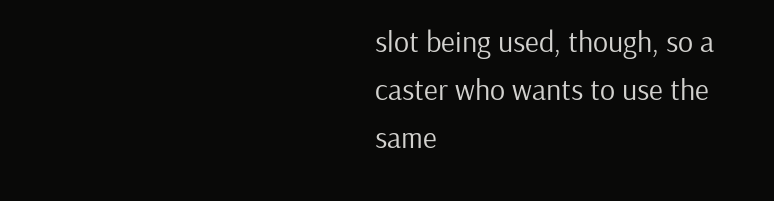slot being used, though, so a caster who wants to use the same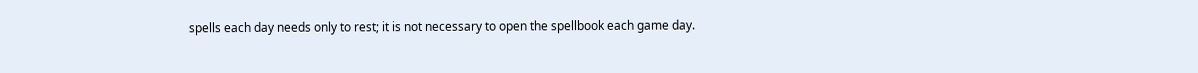spells each day needs only to rest; it is not necessary to open the spellbook each game day.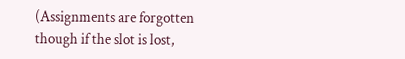(Assignments are forgotten though if the slot is lost,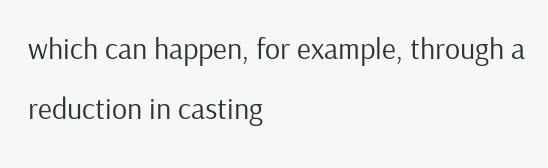which can happen, for example, through a reduction in casting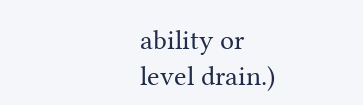ability or level drain.)